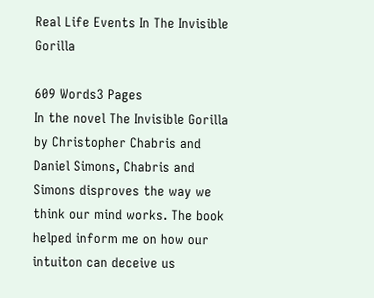Real Life Events In The Invisible Gorilla

609 Words3 Pages
In the novel The Invisible Gorilla by Christopher Chabris and Daniel Simons, Chabris and Simons disproves the way we think our mind works. The book helped inform me on how our intuiton can deceive us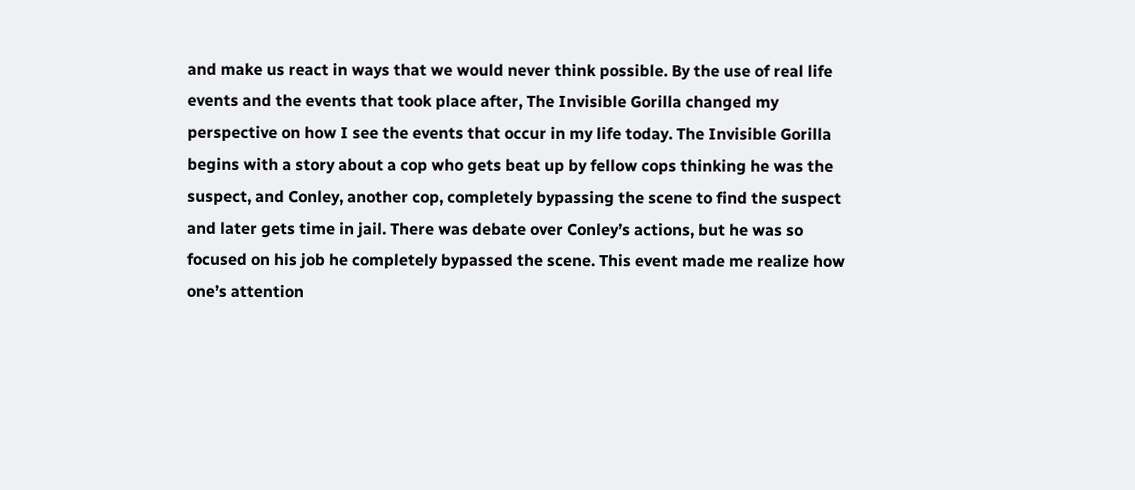and make us react in ways that we would never think possible. By the use of real life events and the events that took place after, The Invisible Gorilla changed my perspective on how I see the events that occur in my life today. The Invisible Gorilla begins with a story about a cop who gets beat up by fellow cops thinking he was the suspect, and Conley, another cop, completely bypassing the scene to find the suspect and later gets time in jail. There was debate over Conley’s actions, but he was so focused on his job he completely bypassed the scene. This event made me realize how one’s attention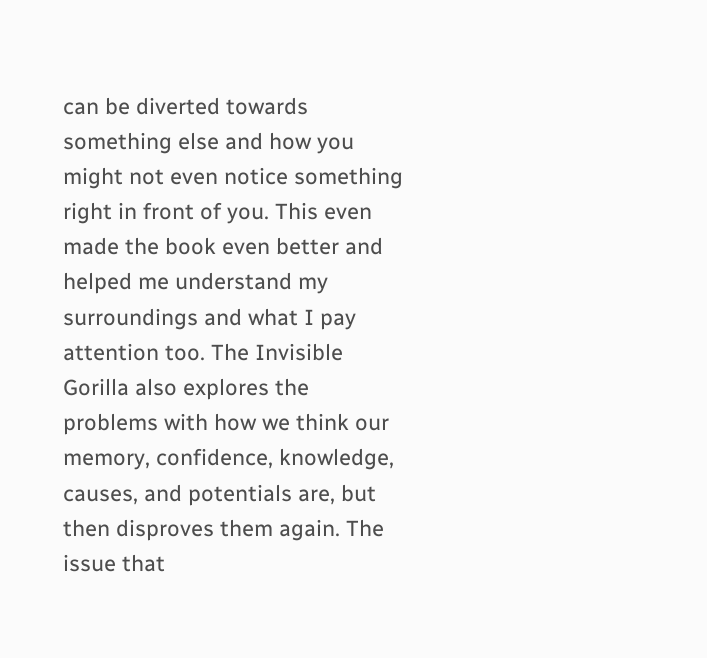can be diverted towards something else and how you might not even notice something right in front of you. This even made the book even better and helped me understand my surroundings and what I pay attention too. The Invisible Gorilla also explores the problems with how we think our memory, confidence, knowledge, causes, and potentials are, but then disproves them again. The issue that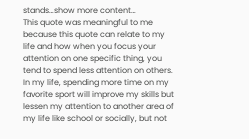stands…show more content…
This quote was meaningful to me because this quote can relate to my life and how when you focus your attention on one specific thing, you tend to spend less attention on others. In my life, spending more time on my favorite sport will improve my skills but lessen my attention to another area of my life like school or socially, but not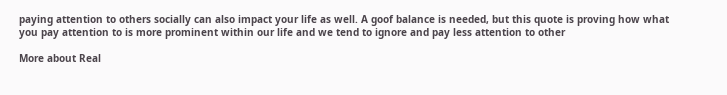paying attention to others socially can also impact your life as well. A goof balance is needed, but this quote is proving how what you pay attention to is more prominent within our life and we tend to ignore and pay less attention to other

More about Real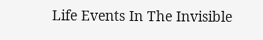Life Events In The Invisible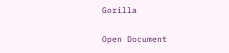Gorilla

Open Document